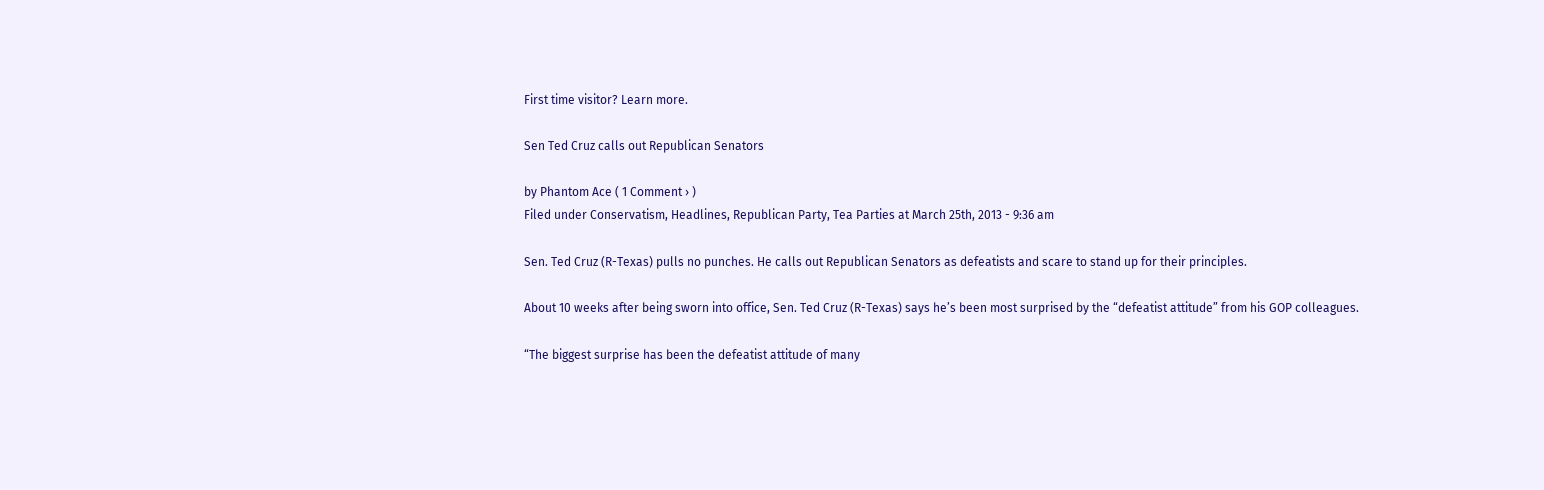First time visitor? Learn more.

Sen Ted Cruz calls out Republican Senators

by Phantom Ace ( 1 Comment › )
Filed under Conservatism, Headlines, Republican Party, Tea Parties at March 25th, 2013 - 9:36 am

Sen. Ted Cruz (R-Texas) pulls no punches. He calls out Republican Senators as defeatists and scare to stand up for their principles.

About 10 weeks after being sworn into office, Sen. Ted Cruz (R-Texas) says he’s been most surprised by the “defeatist attitude” from his GOP colleagues.

“The biggest surprise has been the defeatist attitude of many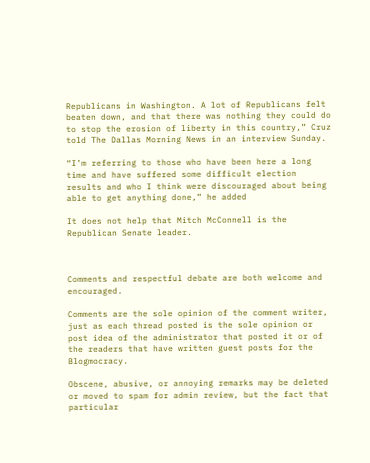Republicans in Washington. A lot of Republicans felt beaten down, and that there was nothing they could do to stop the erosion of liberty in this country,” Cruz told The Dallas Morning News in an interview Sunday.

“I’m referring to those who have been here a long time and have suffered some difficult election results and who I think were discouraged about being able to get anything done,” he added

It does not help that Mitch McConnell is the Republican Senate leader.



Comments and respectful debate are both welcome and encouraged.

Comments are the sole opinion of the comment writer, just as each thread posted is the sole opinion or post idea of the administrator that posted it or of the readers that have written guest posts for the Blogmocracy.

Obscene, abusive, or annoying remarks may be deleted or moved to spam for admin review, but the fact that particular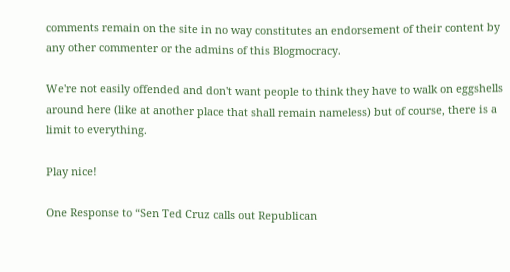comments remain on the site in no way constitutes an endorsement of their content by any other commenter or the admins of this Blogmocracy.

We're not easily offended and don't want people to think they have to walk on eggshells around here (like at another place that shall remain nameless) but of course, there is a limit to everything.

Play nice!

One Response to “Sen Ted Cruz calls out Republican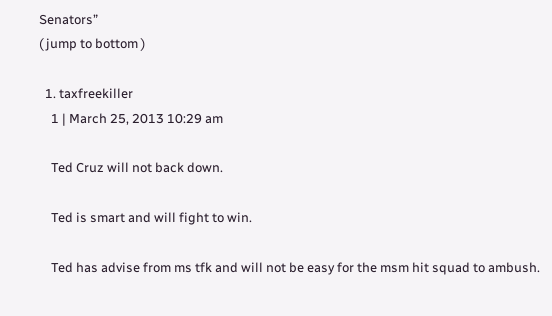Senators”
( jump to bottom )

  1. taxfreekiller
    1 | March 25, 2013 10:29 am

    Ted Cruz will not back down.

    Ted is smart and will fight to win.

    Ted has advise from ms tfk and will not be easy for the msm hit squad to ambush.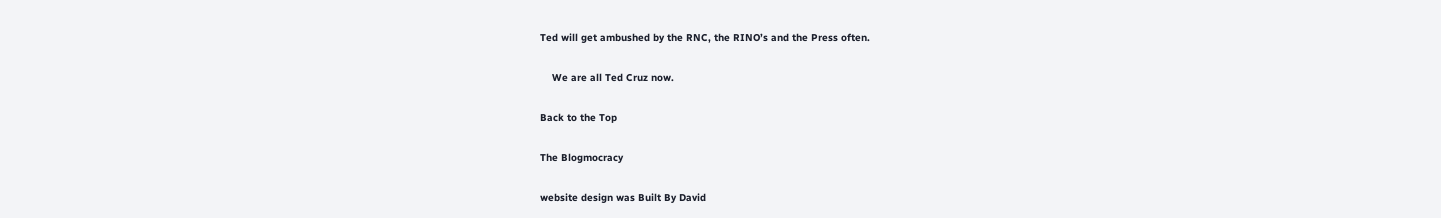Ted will get ambushed by the RNC, the RINO’s and the Press often.

    We are all Ted Cruz now.

Back to the Top

The Blogmocracy

website design was Built By David